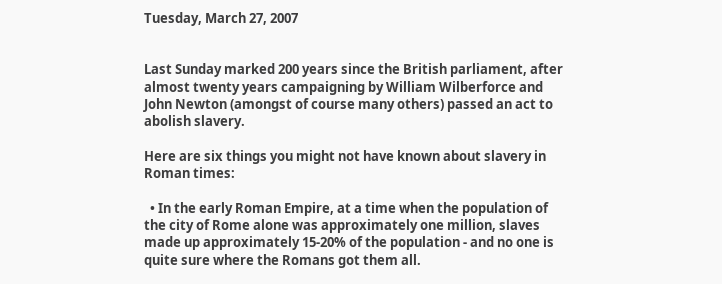Tuesday, March 27, 2007


Last Sunday marked 200 years since the British parliament, after almost twenty years campaigning by William Wilberforce and John Newton (amongst of course many others) passed an act to abolish slavery.

Here are six things you might not have known about slavery in Roman times:

  • In the early Roman Empire, at a time when the population of the city of Rome alone was approximately one million, slaves made up approximately 15-20% of the population - and no one is quite sure where the Romans got them all.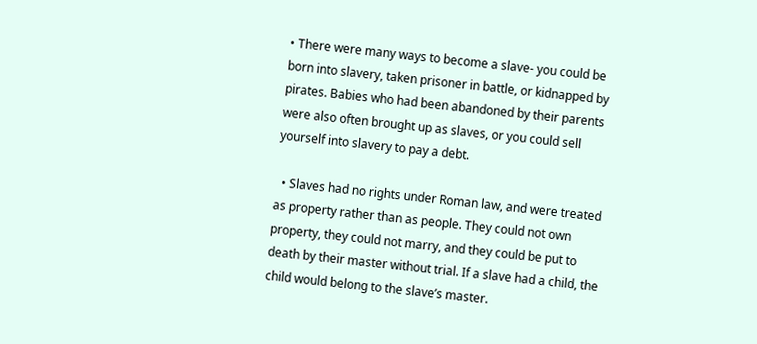• There were many ways to become a slave- you could be born into slavery, taken prisoner in battle, or kidnapped by pirates. Babies who had been abandoned by their parents were also often brought up as slaves, or you could sell yourself into slavery to pay a debt.

  • Slaves had no rights under Roman law, and were treated as property rather than as people. They could not own property, they could not marry, and they could be put to death by their master without trial. If a slave had a child, the child would belong to the slave’s master.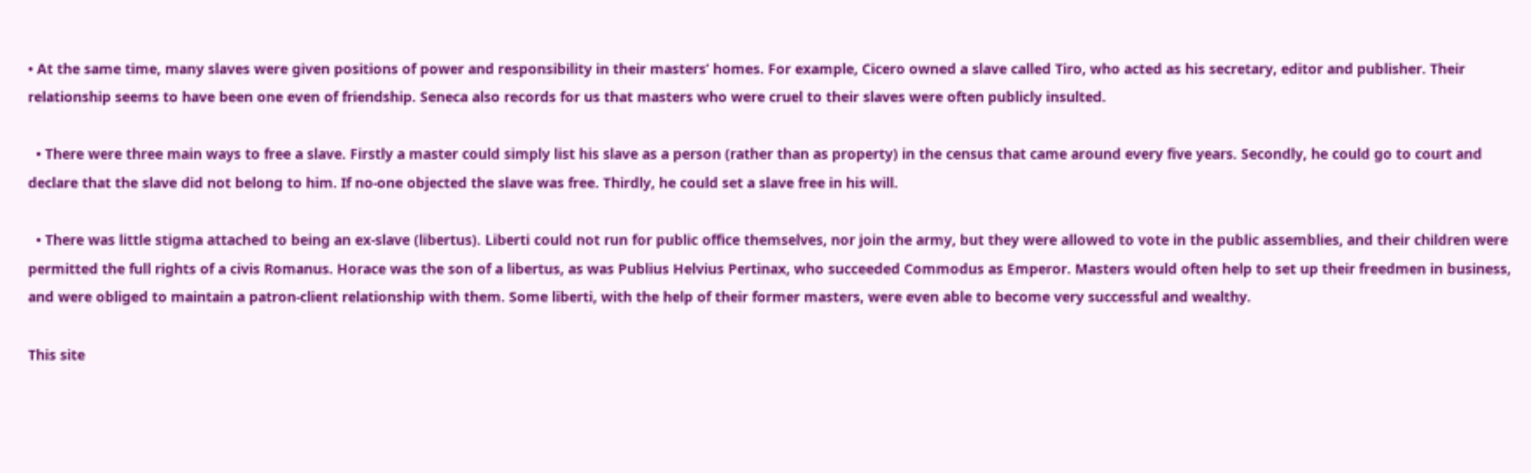• At the same time, many slaves were given positions of power and responsibility in their masters’ homes. For example, Cicero owned a slave called Tiro, who acted as his secretary, editor and publisher. Their relationship seems to have been one even of friendship. Seneca also records for us that masters who were cruel to their slaves were often publicly insulted.

  • There were three main ways to free a slave. Firstly a master could simply list his slave as a person (rather than as property) in the census that came around every five years. Secondly, he could go to court and declare that the slave did not belong to him. If no-one objected the slave was free. Thirdly, he could set a slave free in his will.

  • There was little stigma attached to being an ex-slave (libertus). Liberti could not run for public office themselves, nor join the army, but they were allowed to vote in the public assemblies, and their children were permitted the full rights of a civis Romanus. Horace was the son of a libertus, as was Publius Helvius Pertinax, who succeeded Commodus as Emperor. Masters would often help to set up their freedmen in business, and were obliged to maintain a patron-client relationship with them. Some liberti, with the help of their former masters, were even able to become very successful and wealthy.

This site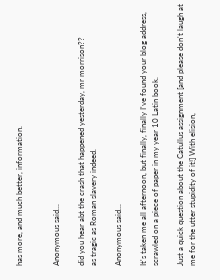has more, and much better, information.


Anonymous said...

did you hear abt the crash that happened yesterday, mr morrison??
as tragic as Roman slavery indeed.

Anonymous said...

It's taken me all afternoon, but finally, finally I've found your blog address, scrawled on a piece of paper in my year 10 Latin book.

Just a quick question about the Catullus assignment [and please don't laugh at me for the utter stupidity of it!] With elision,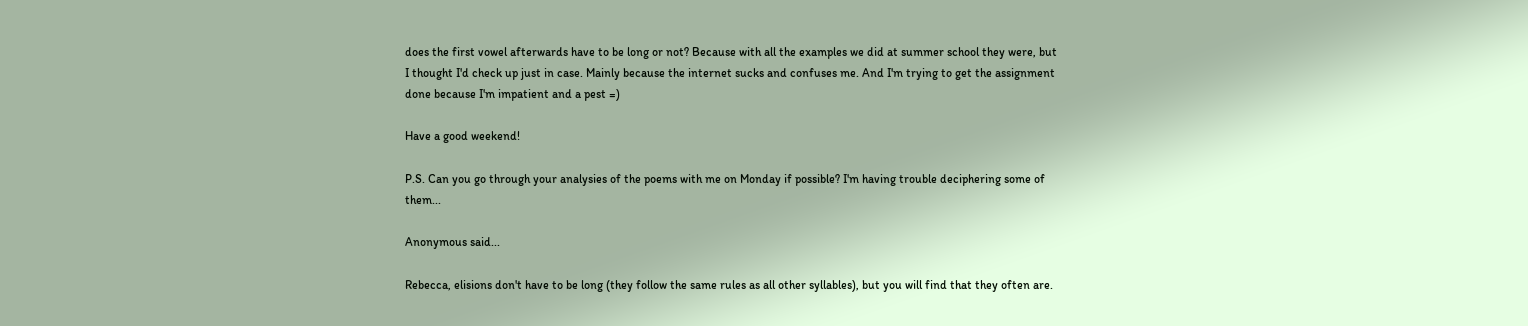does the first vowel afterwards have to be long or not? Because with all the examples we did at summer school they were, but I thought I'd check up just in case. Mainly because the internet sucks and confuses me. And I'm trying to get the assignment done because I'm impatient and a pest =)

Have a good weekend!

P.S. Can you go through your analysies of the poems with me on Monday if possible? I'm having trouble deciphering some of them...

Anonymous said...

Rebecca, elisions don't have to be long (they follow the same rules as all other syllables), but you will find that they often are.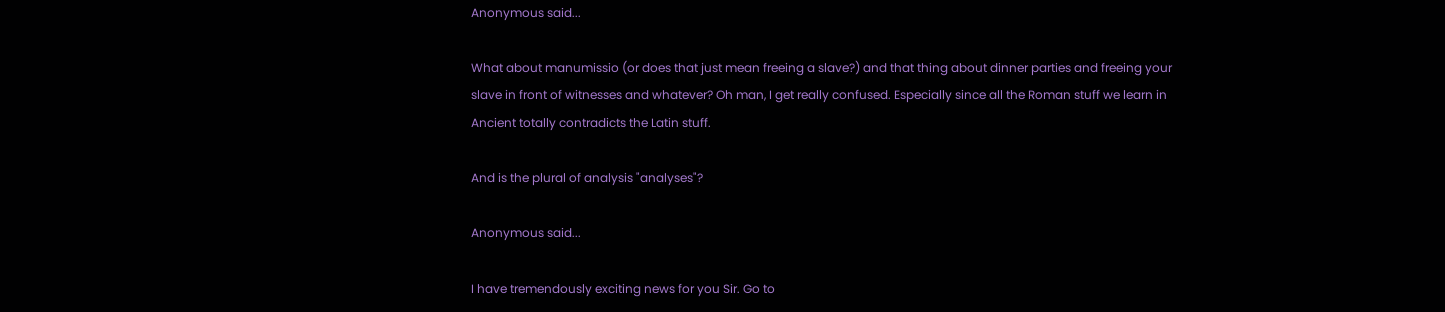Anonymous said...

What about manumissio (or does that just mean freeing a slave?) and that thing about dinner parties and freeing your slave in front of witnesses and whatever? Oh man, I get really confused. Especially since all the Roman stuff we learn in Ancient totally contradicts the Latin stuff.

And is the plural of analysis "analyses"?

Anonymous said...

I have tremendously exciting news for you Sir. Go to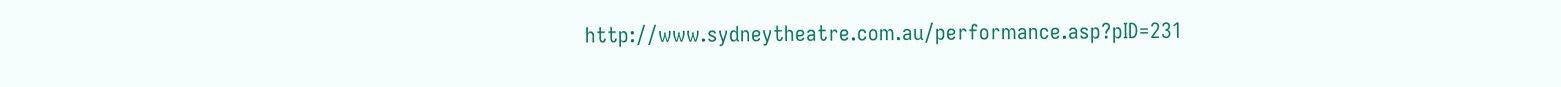http://www.sydneytheatre.com.au/performance.asp?pID=231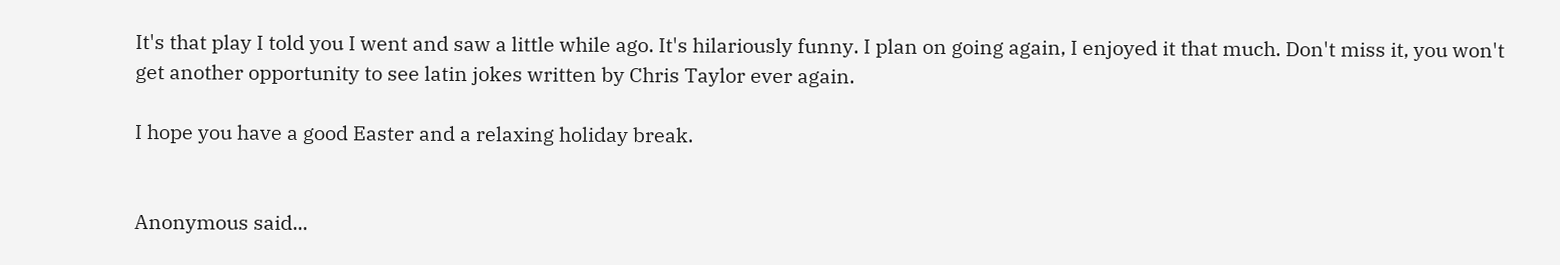It's that play I told you I went and saw a little while ago. It's hilariously funny. I plan on going again, I enjoyed it that much. Don't miss it, you won't get another opportunity to see latin jokes written by Chris Taylor ever again.

I hope you have a good Easter and a relaxing holiday break.


Anonymous said...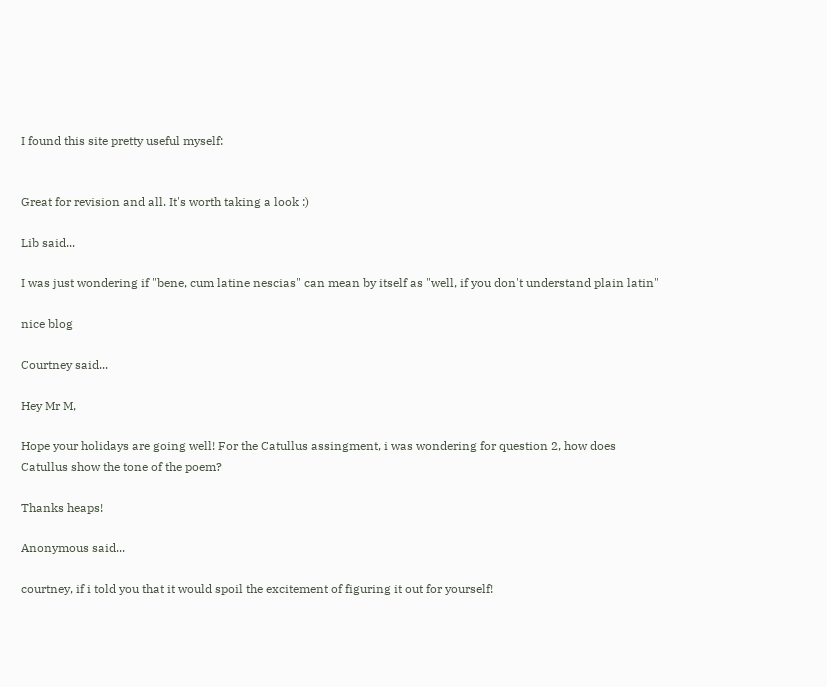I found this site pretty useful myself:


Great for revision and all. It's worth taking a look :)

Lib said...

I was just wondering if "bene, cum latine nescias" can mean by itself as "well, if you don't understand plain latin"

nice blog

Courtney said...

Hey Mr M,

Hope your holidays are going well! For the Catullus assingment, i was wondering for question 2, how does Catullus show the tone of the poem?

Thanks heaps!

Anonymous said...

courtney, if i told you that it would spoil the excitement of figuring it out for yourself!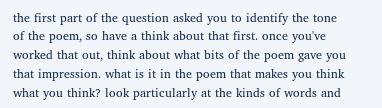the first part of the question asked you to identify the tone of the poem, so have a think about that first. once you've worked that out, think about what bits of the poem gave you that impression. what is it in the poem that makes you think what you think? look particularly at the kinds of words and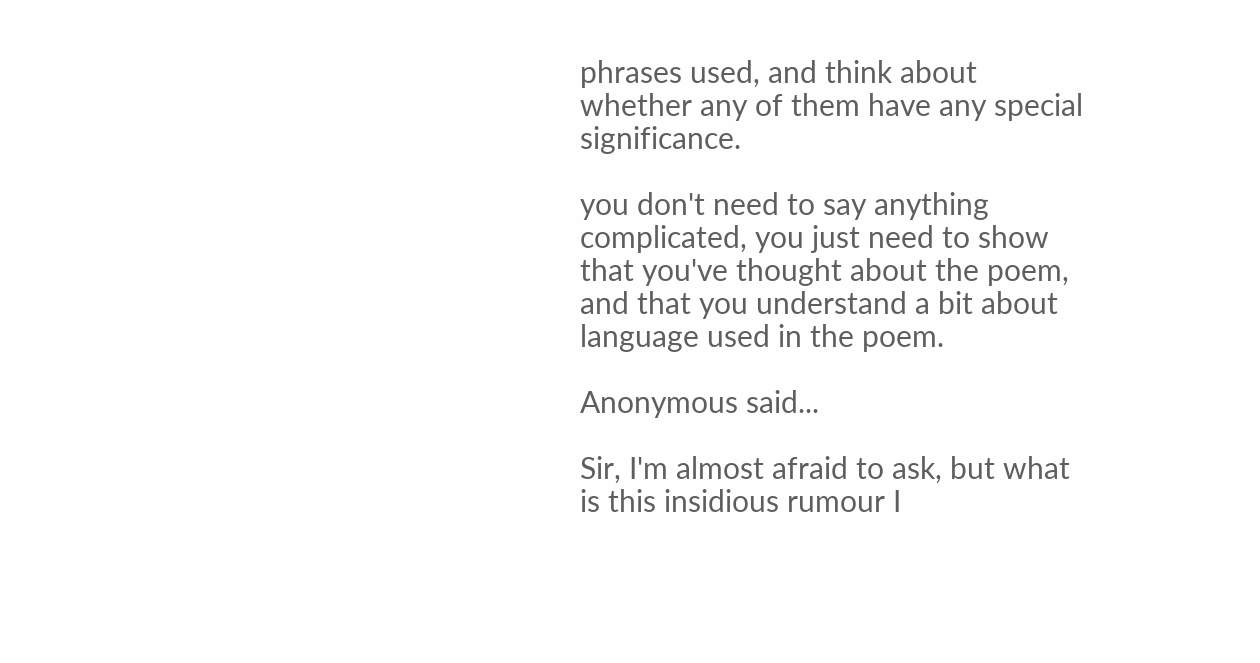phrases used, and think about whether any of them have any special significance.

you don't need to say anything complicated, you just need to show that you've thought about the poem, and that you understand a bit about language used in the poem.

Anonymous said...

Sir, I'm almost afraid to ask, but what is this insidious rumour I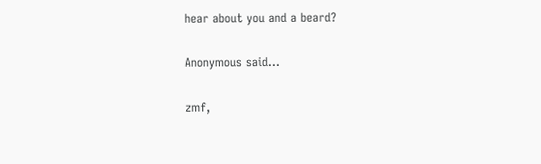hear about you and a beard?

Anonymous said...

zmf,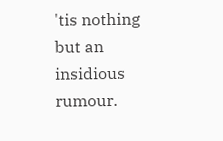'tis nothing but an insidious rumour.